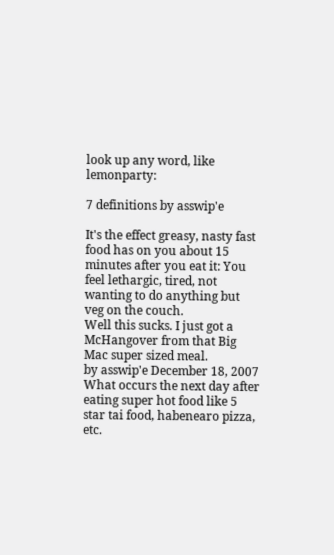look up any word, like lemonparty:

7 definitions by asswip'e

It's the effect greasy, nasty fast food has on you about 15 minutes after you eat it: You feel lethargic, tired, not wanting to do anything but veg on the couch.
Well this sucks. I just got a McHangover from that Big Mac super sized meal.
by asswip'e December 18, 2007
What occurs the next day after eating super hot food like 5 star tai food, habenearo pizza, etc.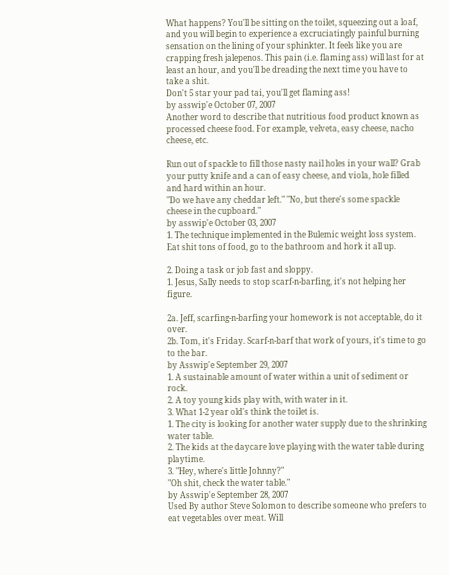What happens? You'll be sitting on the toilet, squeezing out a loaf, and you will begin to experience a excruciatingly painful burning sensation on the lining of your sphinkter. It feels like you are crapping fresh jalepenos. This pain (i.e. flaming ass) will last for at least an hour, and you'll be dreading the next time you have to take a shit.
Don't 5 star your pad tai, you'll get flaming ass!
by asswip'e October 07, 2007
Another word to describe that nutritious food product known as processed cheese food. For example, velveta, easy cheese, nacho cheese, etc.

Run out of spackle to fill those nasty nail holes in your wall? Grab your putty knife and a can of easy cheese, and viola, hole filled and hard within an hour.
"Do we have any cheddar left." "No, but there's some spackle cheese in the cupboard."
by asswip'e October 03, 2007
1. The technique implemented in the Bulemic weight loss system. Eat shit tons of food, go to the bathroom and hork it all up.

2. Doing a task or job fast and sloppy.
1. Jesus, Sally needs to stop scarf-n-barfing, it's not helping her figure.

2a. Jeff, scarfing-n-barfing your homework is not acceptable, do it over.
2b. Tom, it's Friday. Scarf-n-barf that work of yours, it's time to go to the bar.
by Asswip'e September 29, 2007
1. A sustainable amount of water within a unit of sediment or rock.
2. A toy young kids play with, with water in it.
3. What 1-2 year old's think the toilet is.
1. The city is looking for another water supply due to the shrinking water table.
2. The kids at the daycare love playing with the water table during playtime.
3. "Hey, where's little Johnny?"
"Oh shit, check the water table."
by Asswip'e September 28, 2007
Used By author Steve Solomon to describe someone who prefers to eat vegetables over meat. Will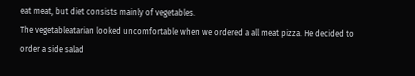eat meat, but diet consists mainly of vegetables.
The vegetableatarian looked uncomfortable when we ordered a all meat pizza. He decided to order a side salad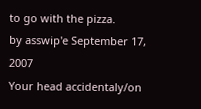to go with the pizza.
by asswip'e September 17, 2007
Your head accidentaly/on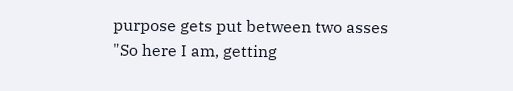purpose gets put between two asses
"So here I am, getting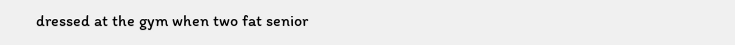dressed at the gym when two fat senior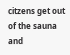citzens get out of the sauna and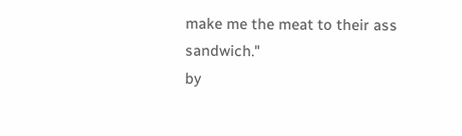make me the meat to their ass sandwich."
by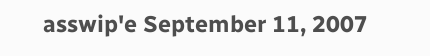asswip'e September 11, 2007